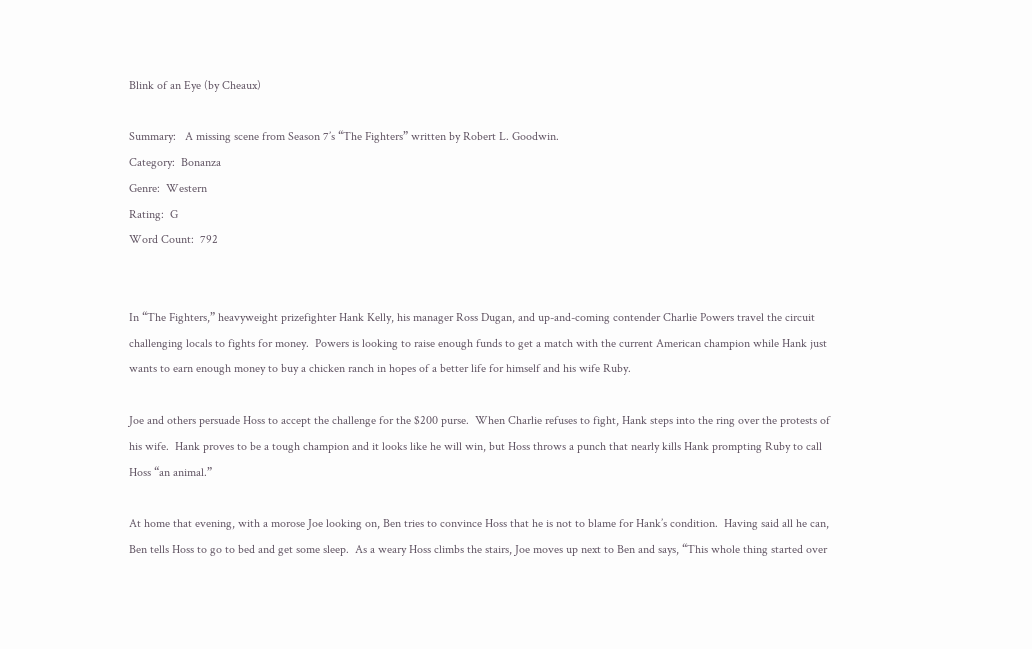Blink of an Eye (by Cheaux)

Summary:   A missing scene from Season 7’s “The Fighters” written by Robert L. Goodwin.
Category:  Bonanza
Genre:  Western
Rating:  G
Word Count:  792


In “The Fighters,” heavyweight prizefighter Hank Kelly, his manager Ross Dugan, and up-and-coming contender Charlie Powers travel the circuit challenging locals to fights for money.  Powers is looking to raise enough funds to get a match with the current American champion while Hank just wants to earn enough money to buy a chicken ranch in hopes of a better life for himself and his wife Ruby.

Joe and others persuade Hoss to accept the challenge for the $200 purse.  When Charlie refuses to fight, Hank steps into the ring over the protests of his wife.  Hank proves to be a tough champion and it looks like he will win, but Hoss throws a punch that nearly kills Hank prompting Ruby to call Hoss “an animal.”

At home that evening, with a morose Joe looking on, Ben tries to convince Hoss that he is not to blame for Hank’s condition.  Having said all he can, Ben tells Hoss to go to bed and get some sleep.  As a weary Hoss climbs the stairs, Joe moves up next to Ben and says, “This whole thing started over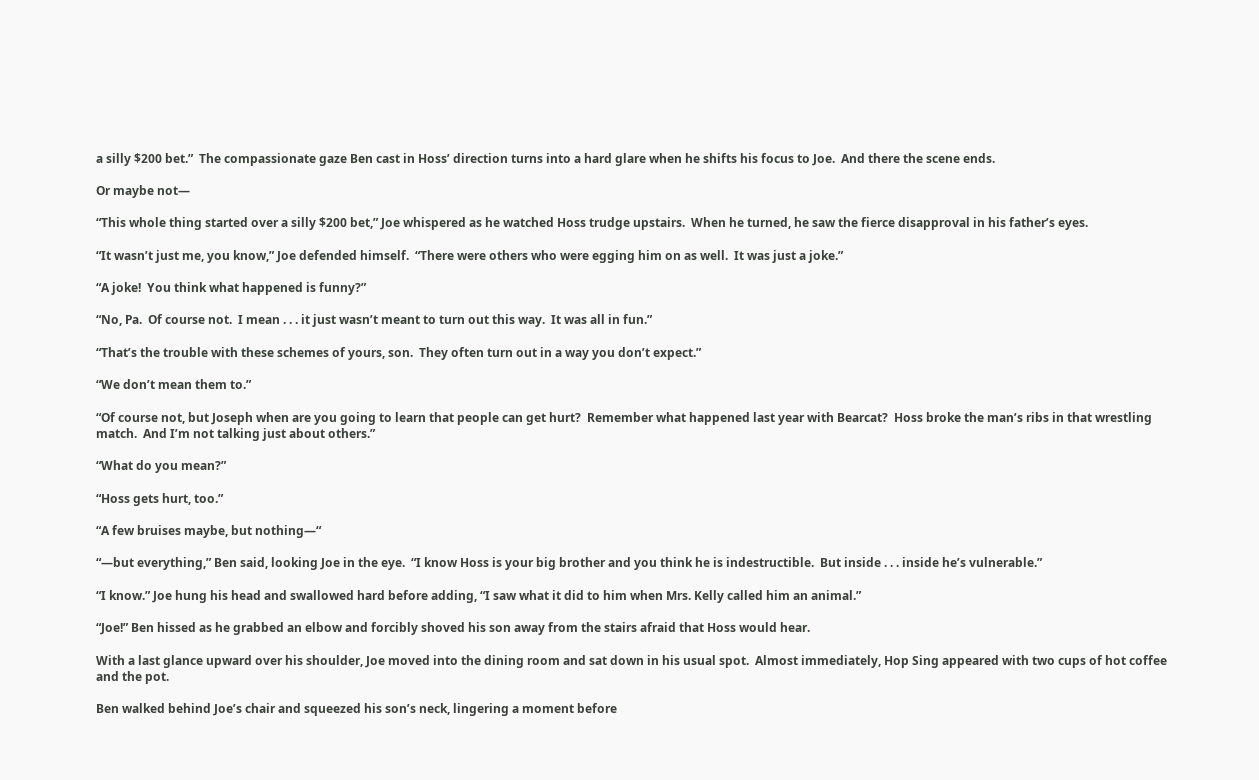a silly $200 bet.”  The compassionate gaze Ben cast in Hoss’ direction turns into a hard glare when he shifts his focus to Joe.  And there the scene ends.

Or maybe not—

“This whole thing started over a silly $200 bet,” Joe whispered as he watched Hoss trudge upstairs.  When he turned, he saw the fierce disapproval in his father’s eyes.

“It wasn’t just me, you know,” Joe defended himself.  “There were others who were egging him on as well.  It was just a joke.”

“A joke!  You think what happened is funny?”

“No, Pa.  Of course not.  I mean . . . it just wasn’t meant to turn out this way.  It was all in fun.”

“That’s the trouble with these schemes of yours, son.  They often turn out in a way you don’t expect.”

“We don’t mean them to.”

“Of course not, but Joseph when are you going to learn that people can get hurt?  Remember what happened last year with Bearcat?  Hoss broke the man’s ribs in that wrestling match.  And I’m not talking just about others.”

“What do you mean?”

“Hoss gets hurt, too.”

“A few bruises maybe, but nothing—“

“—but everything,” Ben said, looking Joe in the eye.  “I know Hoss is your big brother and you think he is indestructible.  But inside . . . inside he’s vulnerable.”

“I know.” Joe hung his head and swallowed hard before adding, “I saw what it did to him when Mrs. Kelly called him an animal.”

“Joe!” Ben hissed as he grabbed an elbow and forcibly shoved his son away from the stairs afraid that Hoss would hear.

With a last glance upward over his shoulder, Joe moved into the dining room and sat down in his usual spot.  Almost immediately, Hop Sing appeared with two cups of hot coffee and the pot.

Ben walked behind Joe’s chair and squeezed his son’s neck, lingering a moment before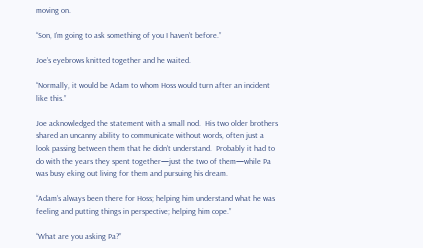moving on.

“Son, I’m going to ask something of you I haven’t before.”

Joe’s eyebrows knitted together and he waited.

“Normally, it would be Adam to whom Hoss would turn after an incident like this.”

Joe acknowledged the statement with a small nod.  His two older brothers shared an uncanny ability to communicate without words, often just a look passing between them that he didn’t understand.  Probably it had to do with the years they spent together—just the two of them—while Pa was busy eking out living for them and pursuing his dream.

“Adam’s always been there for Hoss; helping him understand what he was feeling and putting things in perspective; helping him cope.”

“What are you asking Pa?”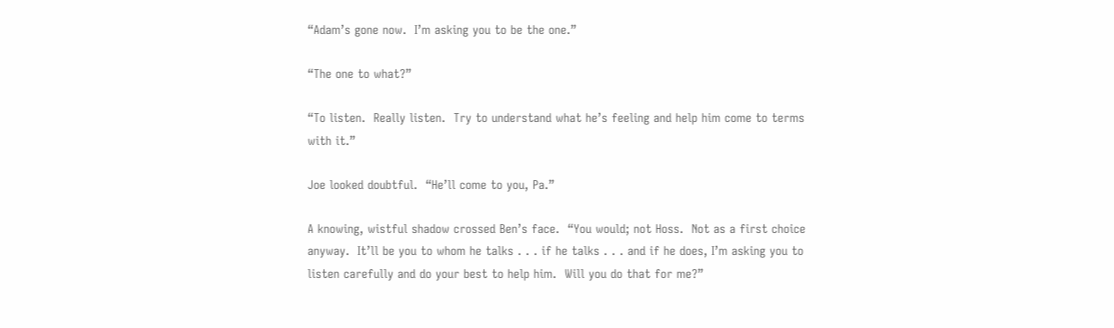“Adam’s gone now.  I’m asking you to be the one.”

“The one to what?”

“To listen.  Really listen.  Try to understand what he’s feeling and help him come to terms with it.”

Joe looked doubtful.  “He’ll come to you, Pa.”

A knowing, wistful shadow crossed Ben’s face.  “You would; not Hoss.  Not as a first choice anyway.  It’ll be you to whom he talks . . . if he talks . . . and if he does, I’m asking you to listen carefully and do your best to help him.  Will you do that for me?”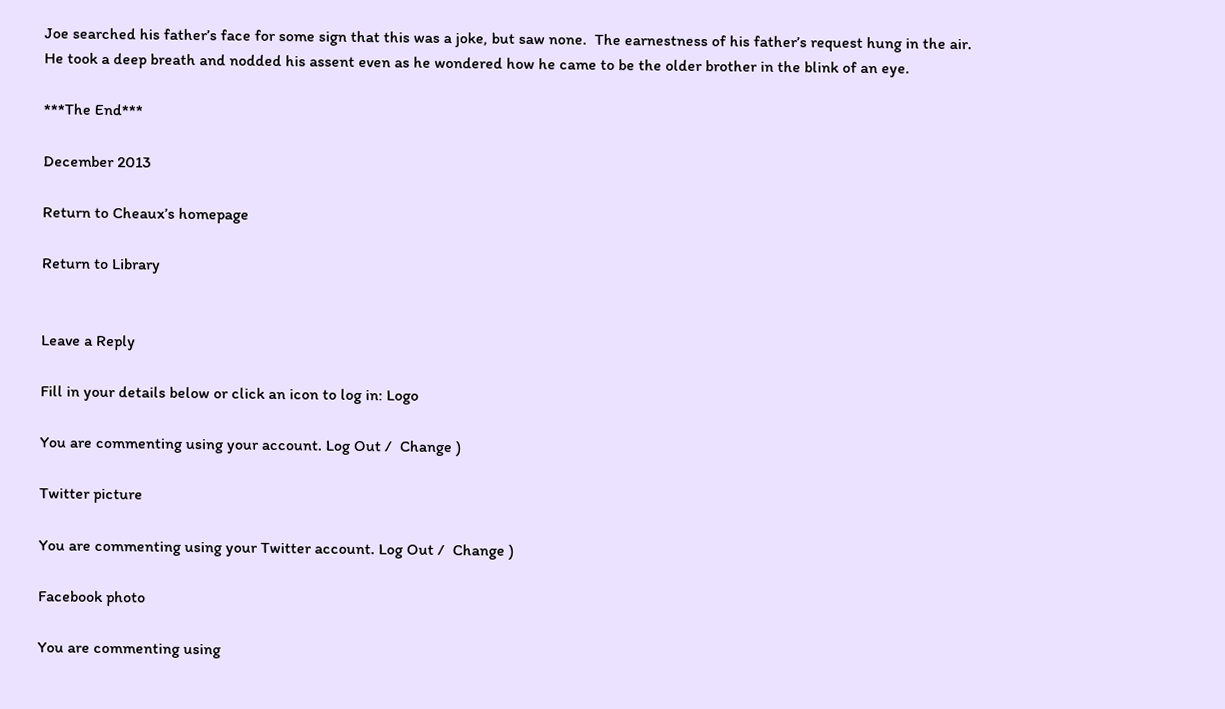Joe searched his father’s face for some sign that this was a joke, but saw none.  The earnestness of his father’s request hung in the air.  He took a deep breath and nodded his assent even as he wondered how he came to be the older brother in the blink of an eye.

***The End***

December 2013

Return to Cheaux’s homepage

Return to Library


Leave a Reply

Fill in your details below or click an icon to log in: Logo

You are commenting using your account. Log Out /  Change )

Twitter picture

You are commenting using your Twitter account. Log Out /  Change )

Facebook photo

You are commenting using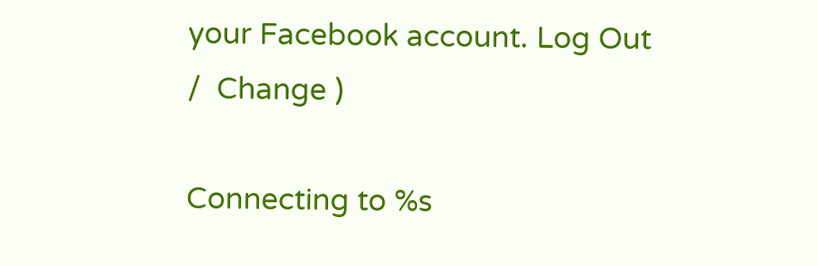your Facebook account. Log Out /  Change )

Connecting to %s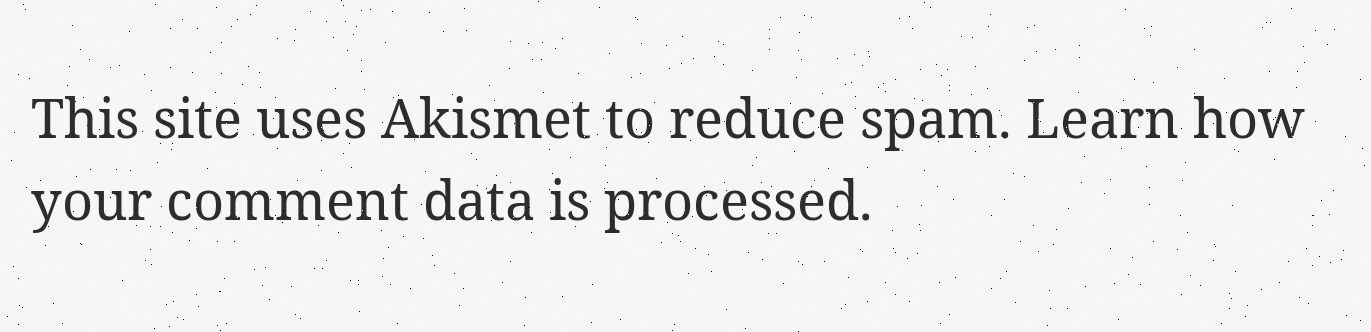This site uses Akismet to reduce spam. Learn how your comment data is processed.